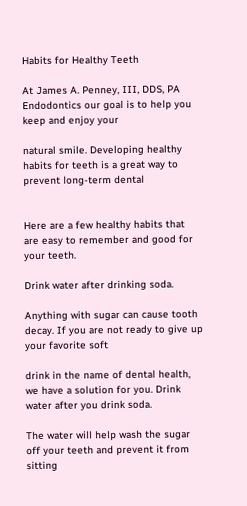Habits for Healthy Teeth

At James A. Penney, III, DDS, PA Endodontics our goal is to help you keep and enjoy your

natural smile. Developing healthy habits for teeth is a great way to prevent long-term dental


Here are a few healthy habits that are easy to remember and good for your teeth.

Drink water after drinking soda.

Anything with sugar can cause tooth decay. If you are not ready to give up your favorite soft

drink in the name of dental health, we have a solution for you. Drink water after you drink soda.

The water will help wash the sugar off your teeth and prevent it from sitting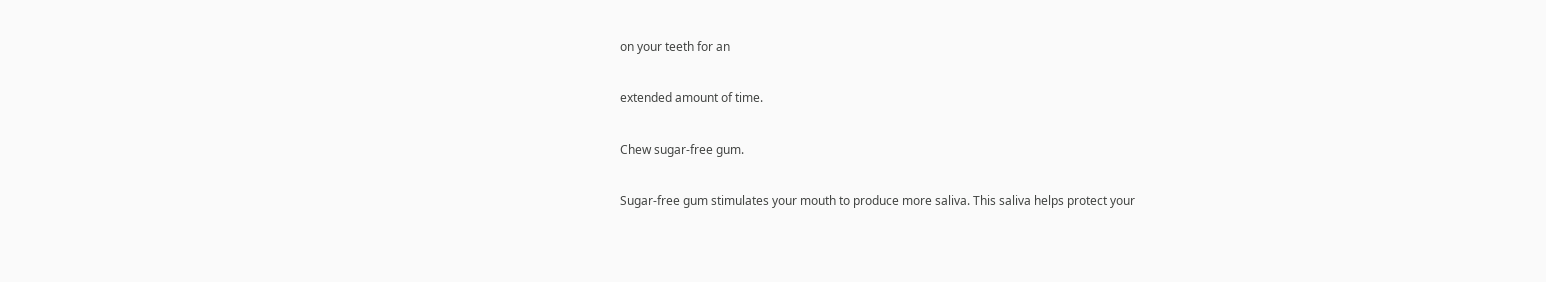on your teeth for an

extended amount of time.

Chew sugar-free gum.

Sugar-free gum stimulates your mouth to produce more saliva. This saliva helps protect your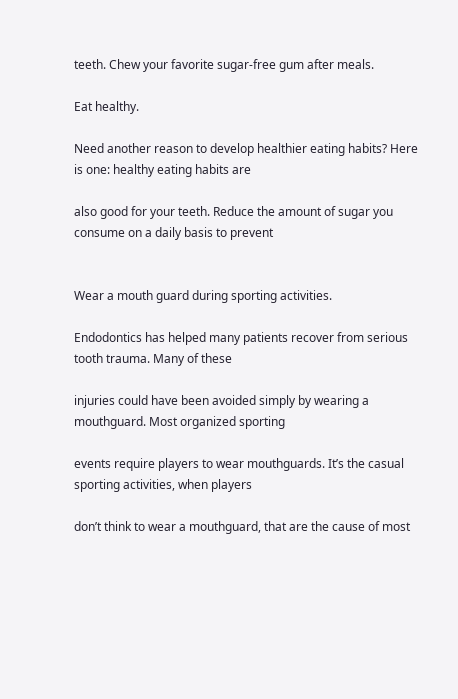teeth. Chew your favorite sugar-free gum after meals.

Eat healthy.

Need another reason to develop healthier eating habits? Here is one: healthy eating habits are

also good for your teeth. Reduce the amount of sugar you consume on a daily basis to prevent


Wear a mouth guard during sporting activities.

Endodontics has helped many patients recover from serious tooth trauma. Many of these

injuries could have been avoided simply by wearing a mouthguard. Most organized sporting

events require players to wear mouthguards. It’s the casual sporting activities, when players

don’t think to wear a mouthguard, that are the cause of most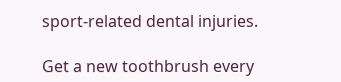sport-related dental injuries.

Get a new toothbrush every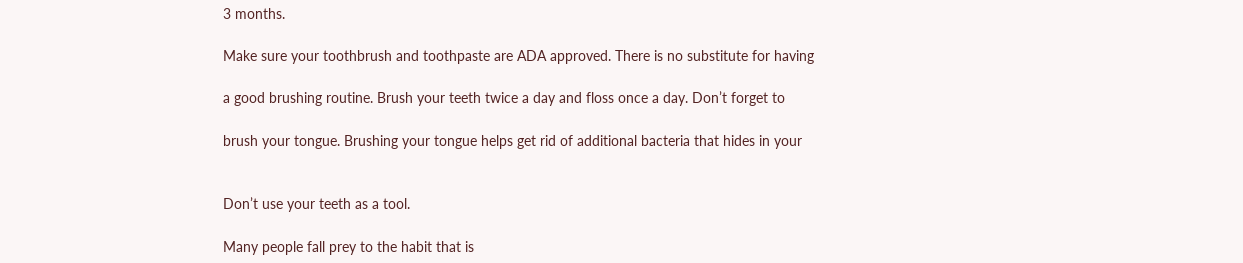3 months.

Make sure your toothbrush and toothpaste are ADA approved. There is no substitute for having

a good brushing routine. Brush your teeth twice a day and floss once a day. Don’t forget to

brush your tongue. Brushing your tongue helps get rid of additional bacteria that hides in your


Don’t use your teeth as a tool.

Many people fall prey to the habit that is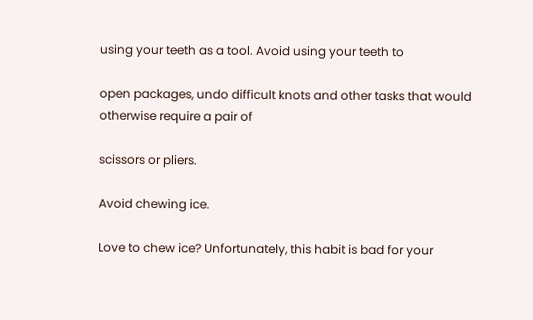using your teeth as a tool. Avoid using your teeth to

open packages, undo difficult knots and other tasks that would otherwise require a pair of

scissors or pliers.

Avoid chewing ice.

Love to chew ice? Unfortunately, this habit is bad for your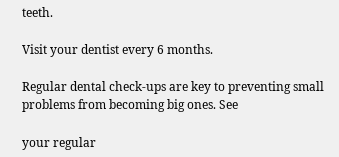teeth.

Visit your dentist every 6 months.

Regular dental check-ups are key to preventing small problems from becoming big ones. See

your regular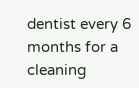dentist every 6 months for a cleaning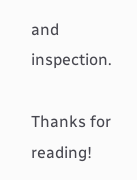and inspection.

Thanks for reading!